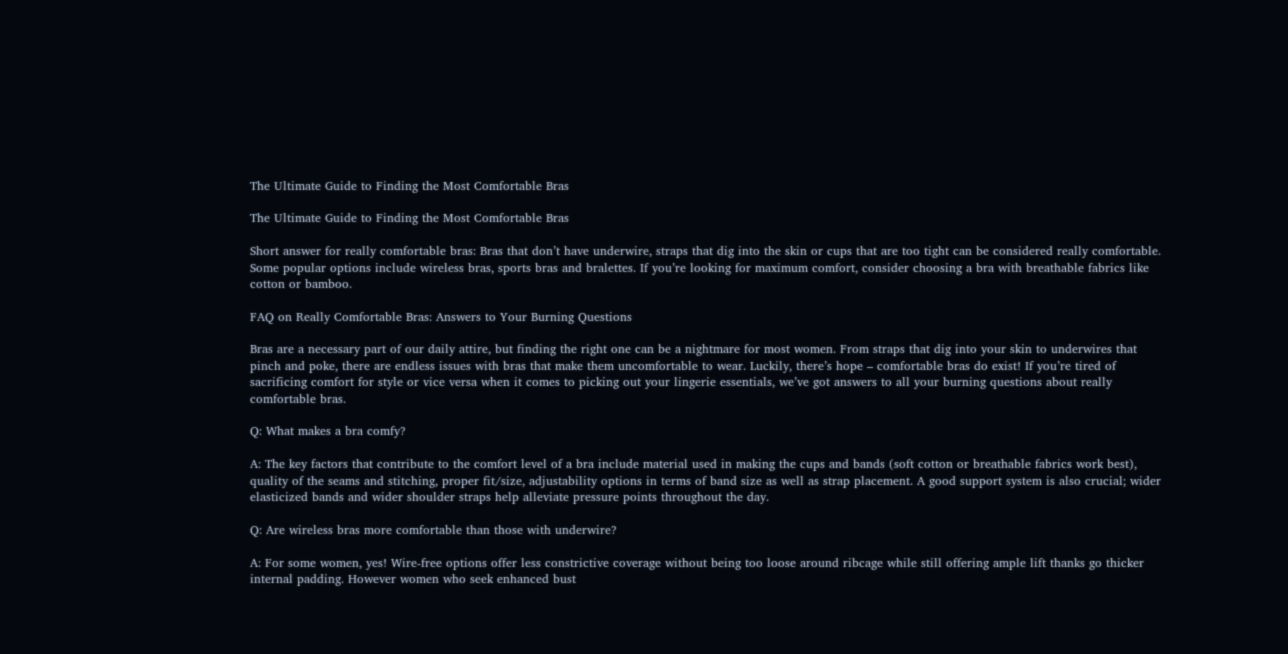The Ultimate Guide to Finding the Most Comfortable Bras

The Ultimate Guide to Finding the Most Comfortable Bras

Short answer for really comfortable bras: Bras that don’t have underwire, straps that dig into the skin or cups that are too tight can be considered really comfortable. Some popular options include wireless bras, sports bras and bralettes. If you’re looking for maximum comfort, consider choosing a bra with breathable fabrics like cotton or bamboo.

FAQ on Really Comfortable Bras: Answers to Your Burning Questions

Bras are a necessary part of our daily attire, but finding the right one can be a nightmare for most women. From straps that dig into your skin to underwires that pinch and poke, there are endless issues with bras that make them uncomfortable to wear. Luckily, there’s hope – comfortable bras do exist! If you’re tired of sacrificing comfort for style or vice versa when it comes to picking out your lingerie essentials, we’ve got answers to all your burning questions about really comfortable bras.

Q: What makes a bra comfy?

A: The key factors that contribute to the comfort level of a bra include material used in making the cups and bands (soft cotton or breathable fabrics work best), quality of the seams and stitching, proper fit/size, adjustability options in terms of band size as well as strap placement. A good support system is also crucial; wider elasticized bands and wider shoulder straps help alleviate pressure points throughout the day.

Q: Are wireless bras more comfortable than those with underwire?

A: For some women, yes! Wire-free options offer less constrictive coverage without being too loose around ribcage while still offering ample lift thanks go thicker internal padding. However women who seek enhanced bust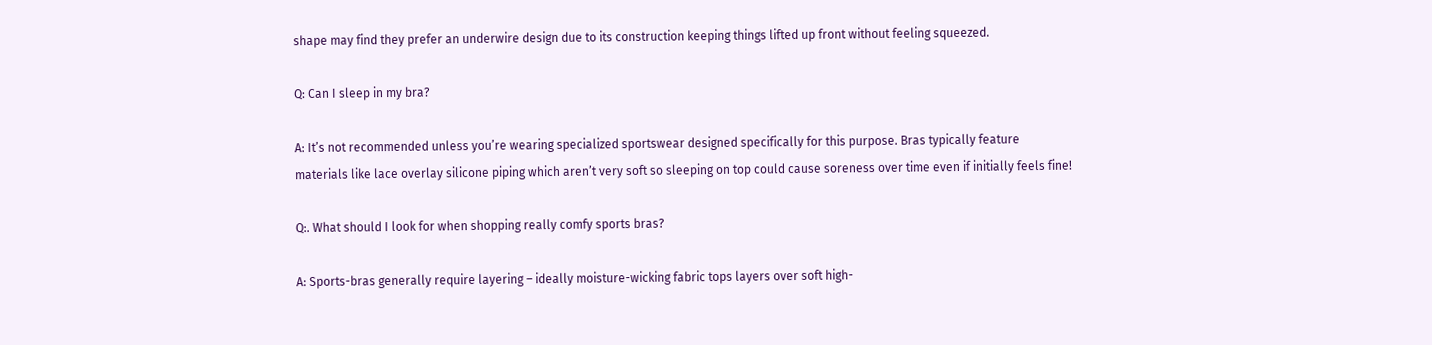shape may find they prefer an underwire design due to its construction keeping things lifted up front without feeling squeezed.

Q: Can I sleep in my bra?

A: It’s not recommended unless you’re wearing specialized sportswear designed specifically for this purpose. Bras typically feature materials like lace overlay silicone piping which aren’t very soft so sleeping on top could cause soreness over time even if initially feels fine!

Q:. What should I look for when shopping really comfy sports bras?

A: Sports-bras generally require layering – ideally moisture-wicking fabric tops layers over soft high-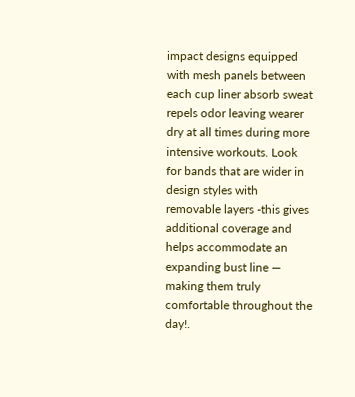impact designs equipped with mesh panels between each cup liner absorb sweat repels odor leaving wearer dry at all times during more intensive workouts. Look for bands that are wider in design styles with removable layers -this gives additional coverage and helps accommodate an expanding bust line — making them truly comfortable throughout the day!.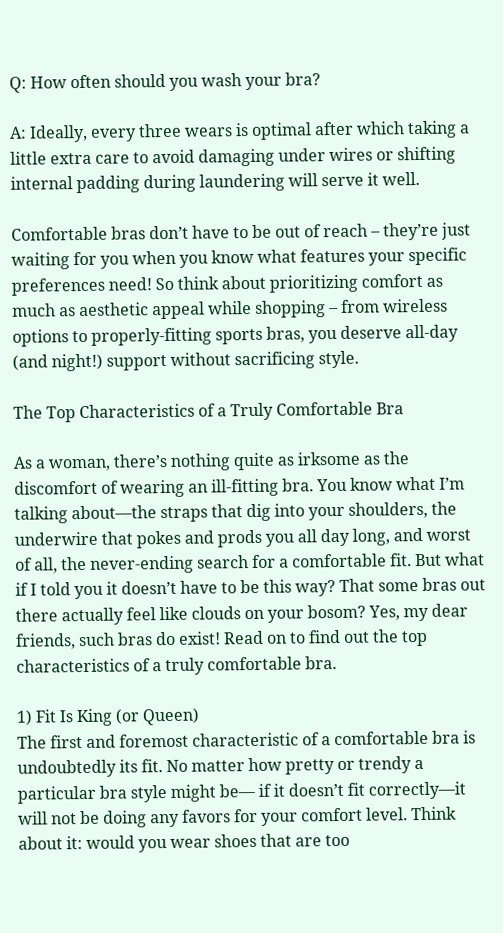Q: How often should you wash your bra?

A: Ideally, every three wears is optimal after which taking a little extra care to avoid damaging under wires or shifting internal padding during laundering will serve it well.

Comfortable bras don’t have to be out of reach – they’re just waiting for you when you know what features your specific preferences need! So think about prioritizing comfort as much as aesthetic appeal while shopping – from wireless options to properly-fitting sports bras, you deserve all-day (and night!) support without sacrificing style.

The Top Characteristics of a Truly Comfortable Bra

As a woman, there’s nothing quite as irksome as the discomfort of wearing an ill-fitting bra. You know what I’m talking about—the straps that dig into your shoulders, the underwire that pokes and prods you all day long, and worst of all, the never-ending search for a comfortable fit. But what if I told you it doesn’t have to be this way? That some bras out there actually feel like clouds on your bosom? Yes, my dear friends, such bras do exist! Read on to find out the top characteristics of a truly comfortable bra.

1) Fit Is King (or Queen)
The first and foremost characteristic of a comfortable bra is undoubtedly its fit. No matter how pretty or trendy a particular bra style might be— if it doesn’t fit correctly—it will not be doing any favors for your comfort level. Think about it: would you wear shoes that are too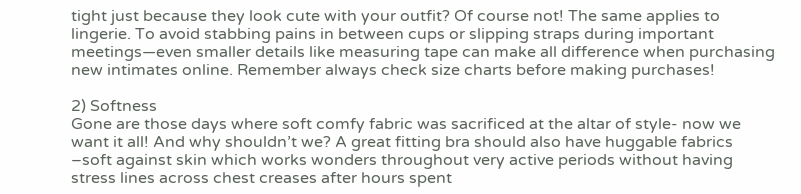tight just because they look cute with your outfit? Of course not! The same applies to lingerie. To avoid stabbing pains in between cups or slipping straps during important meetings—even smaller details like measuring tape can make all difference when purchasing new intimates online. Remember always check size charts before making purchases!

2) Softness
Gone are those days where soft comfy fabric was sacrificed at the altar of style- now we want it all! And why shouldn’t we? A great fitting bra should also have huggable fabrics –soft against skin which works wonders throughout very active periods without having stress lines across chest creases after hours spent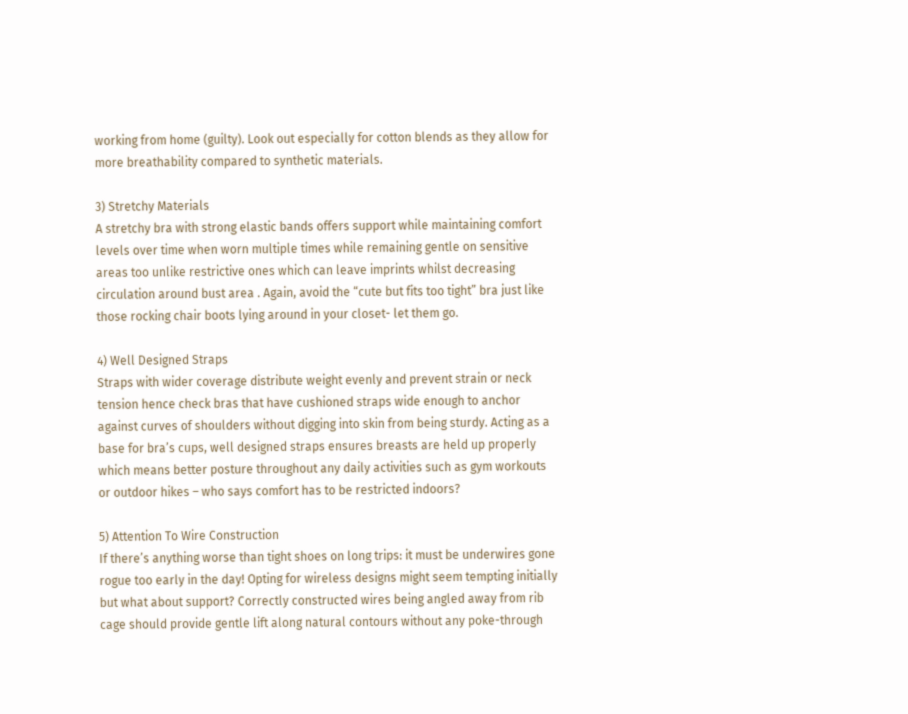working from home (guilty). Look out especially for cotton blends as they allow for more breathability compared to synthetic materials.

3) Stretchy Materials
A stretchy bra with strong elastic bands offers support while maintaining comfort levels over time when worn multiple times while remaining gentle on sensitive areas too unlike restrictive ones which can leave imprints whilst decreasing circulation around bust area . Again, avoid the “cute but fits too tight” bra just like those rocking chair boots lying around in your closet- let them go.

4) Well Designed Straps
Straps with wider coverage distribute weight evenly and prevent strain or neck tension hence check bras that have cushioned straps wide enough to anchor against curves of shoulders without digging into skin from being sturdy. Acting as a base for bra’s cups, well designed straps ensures breasts are held up properly which means better posture throughout any daily activities such as gym workouts or outdoor hikes – who says comfort has to be restricted indoors?

5) Attention To Wire Construction
If there’s anything worse than tight shoes on long trips: it must be underwires gone rogue too early in the day! Opting for wireless designs might seem tempting initially but what about support? Correctly constructed wires being angled away from rib cage should provide gentle lift along natural contours without any poke-through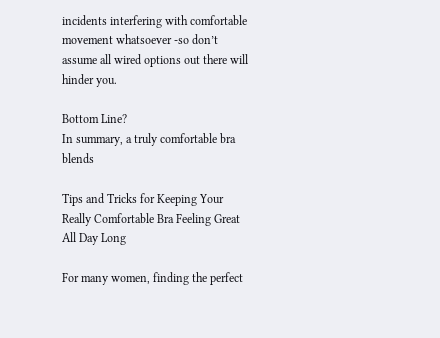incidents interfering with comfortable movement whatsoever -so don’t assume all wired options out there will hinder you.

Bottom Line?
In summary, a truly comfortable bra blends

Tips and Tricks for Keeping Your Really Comfortable Bra Feeling Great All Day Long

For many women, finding the perfect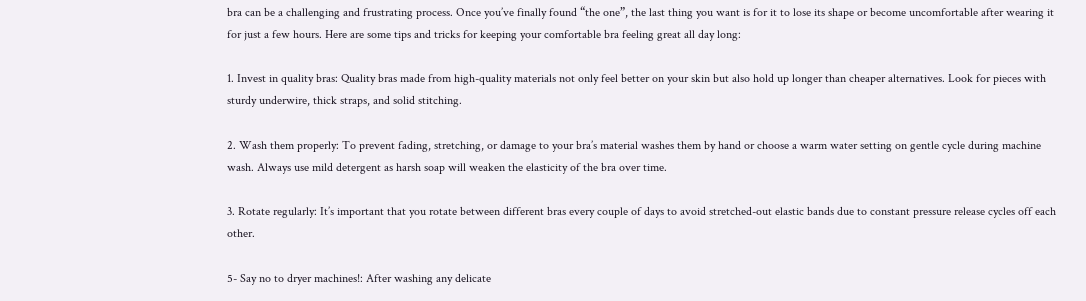bra can be a challenging and frustrating process. Once you’ve finally found “the one”, the last thing you want is for it to lose its shape or become uncomfortable after wearing it for just a few hours. Here are some tips and tricks for keeping your comfortable bra feeling great all day long:

1. Invest in quality bras: Quality bras made from high-quality materials not only feel better on your skin but also hold up longer than cheaper alternatives. Look for pieces with sturdy underwire, thick straps, and solid stitching.

2. Wash them properly: To prevent fading, stretching, or damage to your bra’s material washes them by hand or choose a warm water setting on gentle cycle during machine wash. Always use mild detergent as harsh soap will weaken the elasticity of the bra over time.

3. Rotate regularly: It’s important that you rotate between different bras every couple of days to avoid stretched-out elastic bands due to constant pressure release cycles off each other.

5- Say no to dryer machines!: After washing any delicate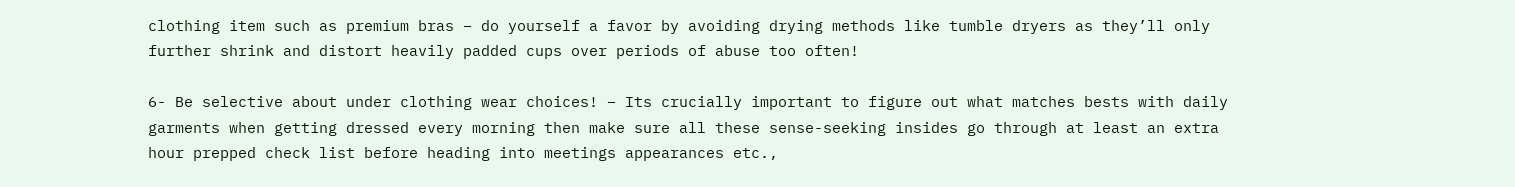clothing item such as premium bras – do yourself a favor by avoiding drying methods like tumble dryers as they’ll only further shrink and distort heavily padded cups over periods of abuse too often!

6- Be selective about under clothing wear choices! – Its crucially important to figure out what matches bests with daily garments when getting dressed every morning then make sure all these sense-seeking insides go through at least an extra hour prepped check list before heading into meetings appearances etc.,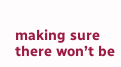making sure there won’t be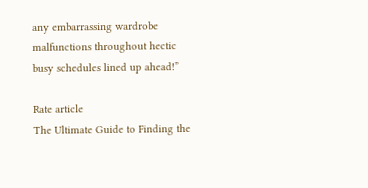any embarrassing wardrobe malfunctions throughout hectic busy schedules lined up ahead!”

Rate article
The Ultimate Guide to Finding the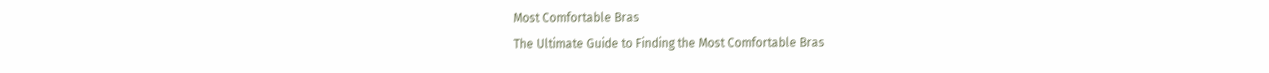Most Comfortable Bras
The Ultimate Guide to Finding the Most Comfortable Bras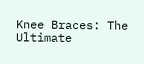Knee Braces: The Ultimate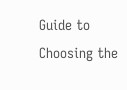Guide to Choosing the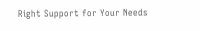Right Support for Your Needs